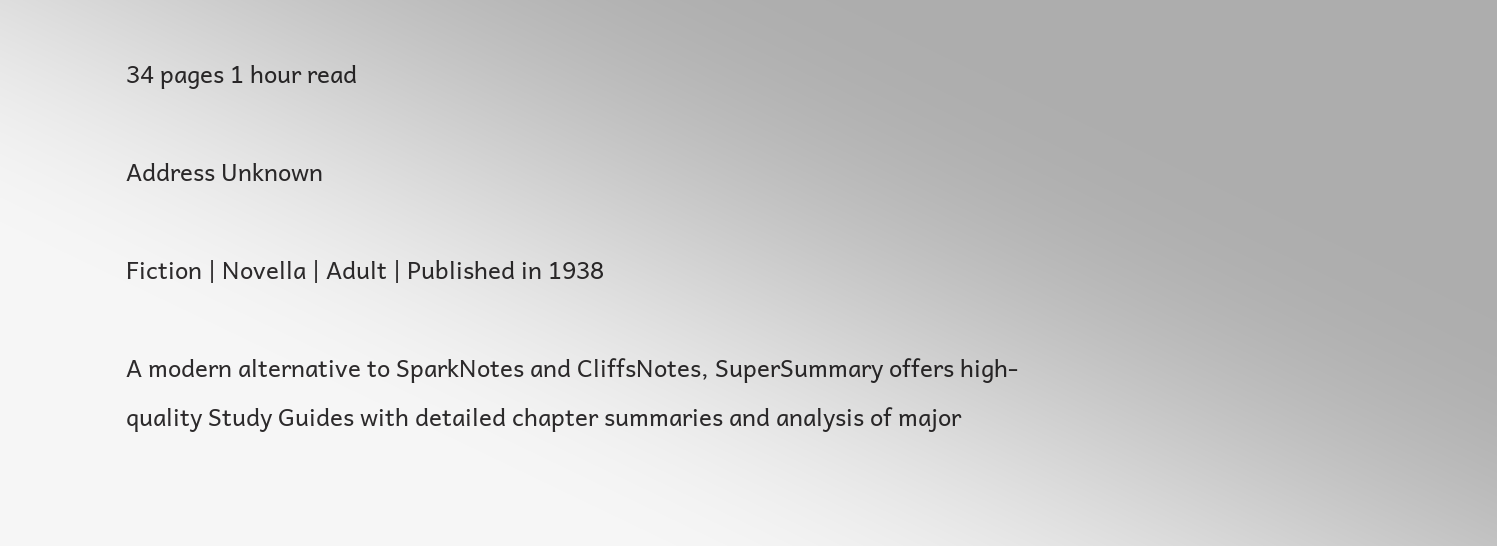34 pages 1 hour read

Address Unknown

Fiction | Novella | Adult | Published in 1938

A modern alternative to SparkNotes and CliffsNotes, SuperSummary offers high-quality Study Guides with detailed chapter summaries and analysis of major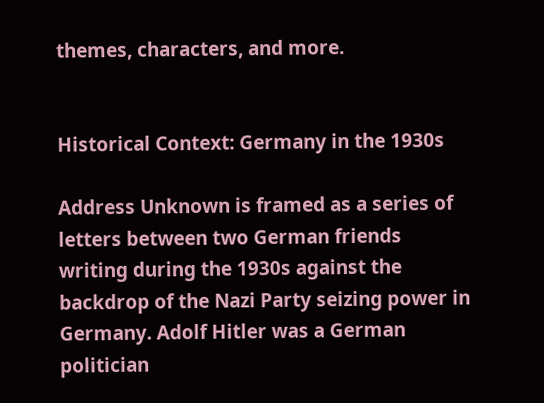themes, characters, and more.


Historical Context: Germany in the 1930s

Address Unknown is framed as a series of letters between two German friends writing during the 1930s against the backdrop of the Nazi Party seizing power in Germany. Adolf Hitler was a German politician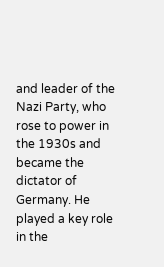and leader of the Nazi Party, who rose to power in the 1930s and became the dictator of Germany. He played a key role in the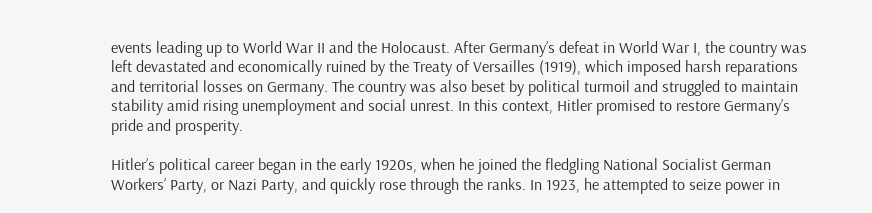events leading up to World War II and the Holocaust. After Germany’s defeat in World War I, the country was left devastated and economically ruined by the Treaty of Versailles (1919), which imposed harsh reparations and territorial losses on Germany. The country was also beset by political turmoil and struggled to maintain stability amid rising unemployment and social unrest. In this context, Hitler promised to restore Germany’s pride and prosperity.

Hitler’s political career began in the early 1920s, when he joined the fledgling National Socialist German Workers’ Party, or Nazi Party, and quickly rose through the ranks. In 1923, he attempted to seize power in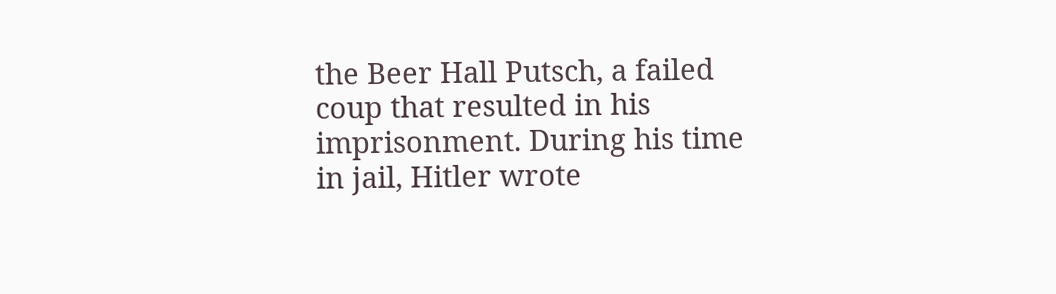the Beer Hall Putsch, a failed coup that resulted in his imprisonment. During his time in jail, Hitler wrote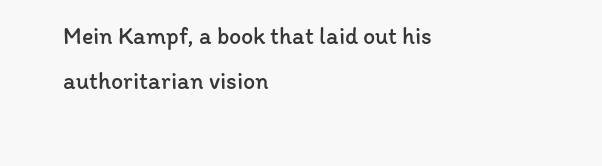Mein Kampf, a book that laid out his authoritarian vision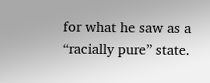for what he saw as a “racially pure” state.